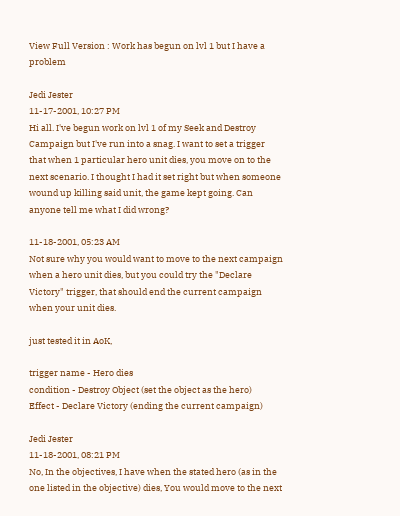View Full Version : Work has begun on lvl 1 but I have a problem

Jedi Jester
11-17-2001, 10:27 PM
Hi all. I've begun work on lvl 1 of my Seek and Destroy Campaign but I've run into a snag. I want to set a trigger that when 1 particular hero unit dies, you move on to the next scenario. I thought I had it set right but when someone wound up killing said unit, the game kept going. Can anyone tell me what I did wrong?

11-18-2001, 05:23 AM
Not sure why you would want to move to the next campaign when a hero unit dies, but you could try the "Declare Victory" trigger, that should end the current campaign when your unit dies.

just tested it in AoK,

trigger name - Hero dies
condition - Destroy Object (set the object as the hero)
Effect - Declare Victory (ending the current campaign)

Jedi Jester
11-18-2001, 08:21 PM
No, In the objectives, I have when the stated hero (as in the one listed in the objective) dies, You would move to the next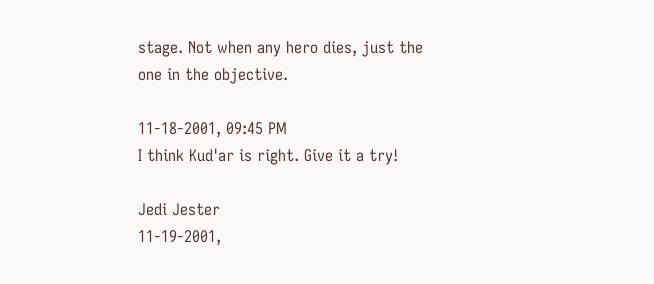stage. Not when any hero dies, just the one in the objective.

11-18-2001, 09:45 PM
I think Kud'ar is right. Give it a try!

Jedi Jester
11-19-2001,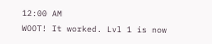12:00 AM
WOOT! It worked. Lvl 1 is now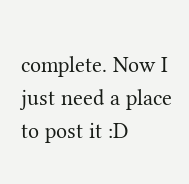complete. Now I just need a place to post it :D